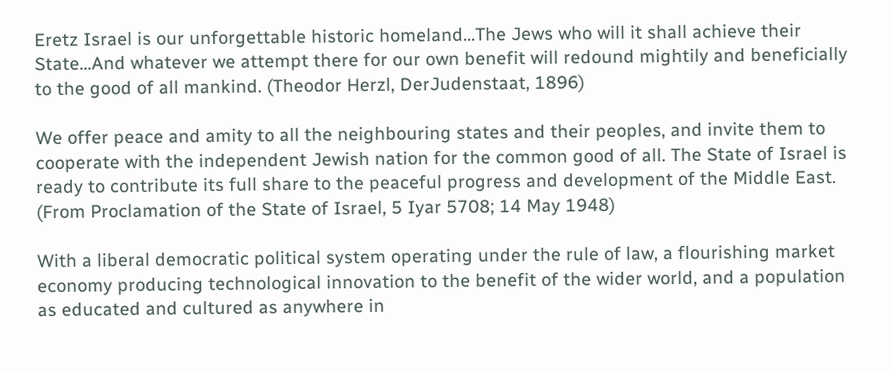Eretz Israel is our unforgettable historic homeland...The Jews who will it shall achieve their State...And whatever we attempt there for our own benefit will redound mightily and beneficially to the good of all mankind. (Theodor Herzl, DerJudenstaat, 1896)

We offer peace and amity to all the neighbouring states and their peoples, and invite them to cooperate with the independent Jewish nation for the common good of all. The State of Israel is ready to contribute its full share to the peaceful progress and development of the Middle East.
(From Proclamation of the State of Israel, 5 Iyar 5708; 14 May 1948)

With a liberal democratic political system operating under the rule of law, a flourishing market economy producing technological innovation to the benefit of the wider world, and a population as educated and cultured as anywhere in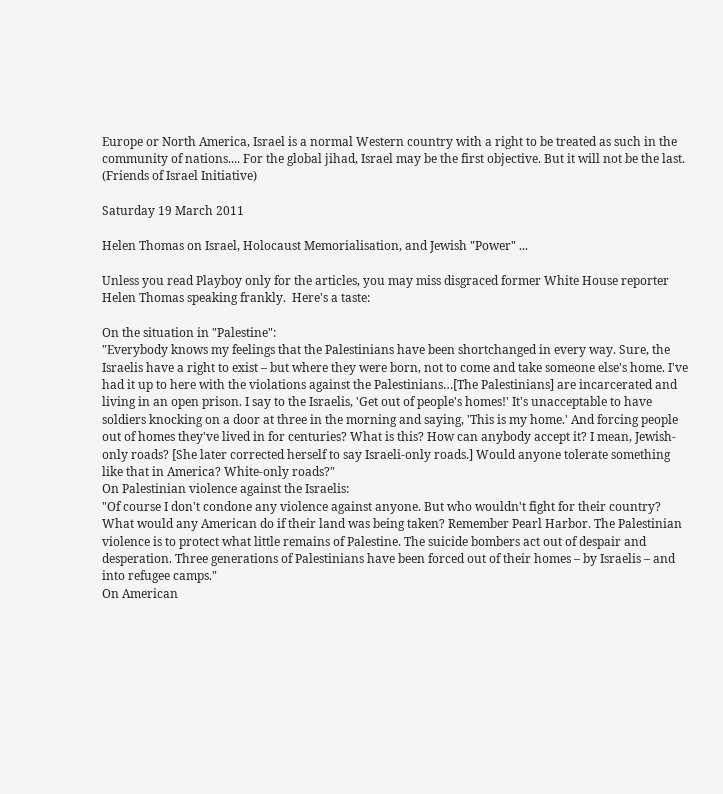Europe or North America, Israel is a normal Western country with a right to be treated as such in the community of nations.... For the global jihad, Israel may be the first objective. But it will not be the last. (Friends of Israel Initiative)

Saturday 19 March 2011

Helen Thomas on Israel, Holocaust Memorialisation, and Jewish "Power" ...

Unless you read Playboy only for the articles, you may miss disgraced former White House reporter Helen Thomas speaking frankly.  Here's a taste:

On the situation in "Palestine":
"Everybody knows my feelings that the Palestinians have been shortchanged in every way. Sure, the Israelis have a right to exist – but where they were born, not to come and take someone else's home. I've had it up to here with the violations against the Palestinians…[The Palestinians] are incarcerated and living in an open prison. I say to the Israelis, 'Get out of people's homes!' It's unacceptable to have soldiers knocking on a door at three in the morning and saying, 'This is my home.' And forcing people out of homes they've lived in for centuries? What is this? How can anybody accept it? I mean, Jewish-only roads? [She later corrected herself to say Israeli-only roads.] Would anyone tolerate something like that in America? White-only roads?"
On Palestinian violence against the Israelis:
"Of course I don't condone any violence against anyone. But who wouldn't fight for their country? What would any American do if their land was being taken? Remember Pearl Harbor. The Palestinian violence is to protect what little remains of Palestine. The suicide bombers act out of despair and desperation. Three generations of Palestinians have been forced out of their homes – by Israelis – and into refugee camps."
On American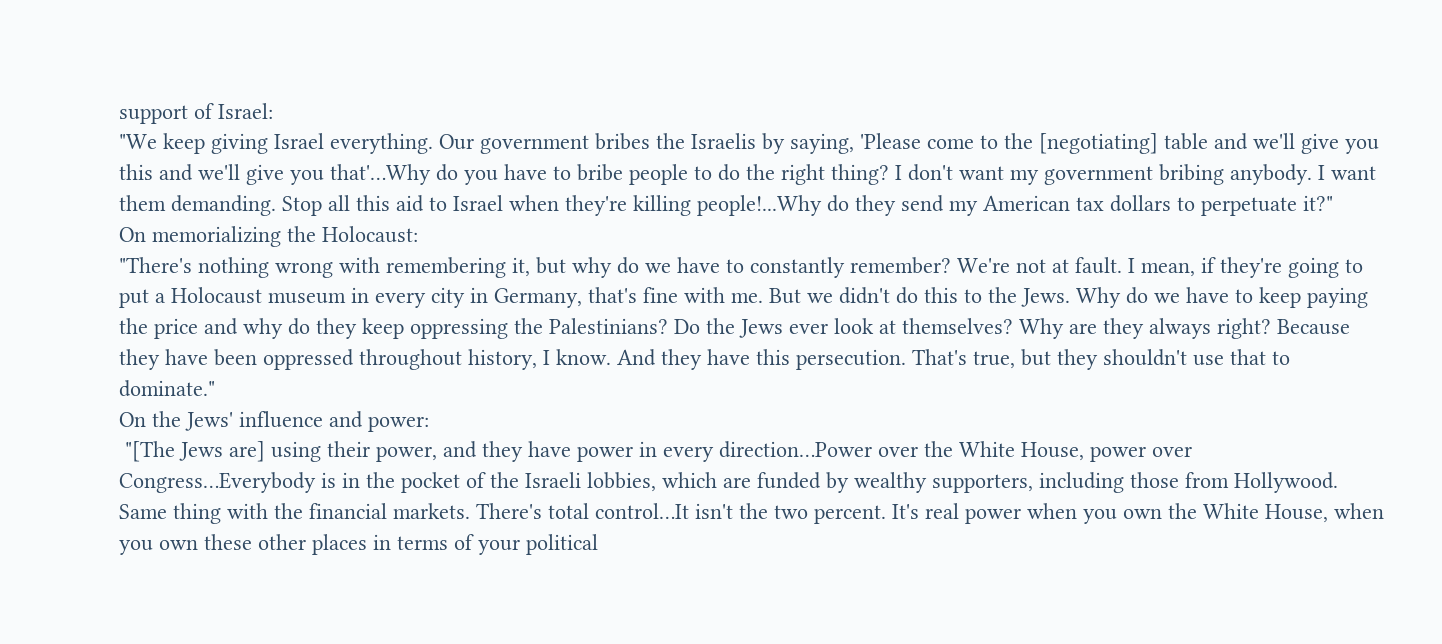support of Israel:
"We keep giving Israel everything. Our government bribes the Israelis by saying, 'Please come to the [negotiating] table and we'll give you this and we'll give you that'…Why do you have to bribe people to do the right thing? I don't want my government bribing anybody. I want them demanding. Stop all this aid to Israel when they're killing people!...Why do they send my American tax dollars to perpetuate it?"
On memorializing the Holocaust:
"There's nothing wrong with remembering it, but why do we have to constantly remember? We're not at fault. I mean, if they're going to put a Holocaust museum in every city in Germany, that's fine with me. But we didn't do this to the Jews. Why do we have to keep paying the price and why do they keep oppressing the Palestinians? Do the Jews ever look at themselves? Why are they always right? Because they have been oppressed throughout history, I know. And they have this persecution. That's true, but they shouldn't use that to dominate."
On the Jews' influence and power:
 "[The Jews are] using their power, and they have power in every direction…Power over the White House, power over Congress…Everybody is in the pocket of the Israeli lobbies, which are funded by wealthy supporters, including those from Hollywood. Same thing with the financial markets. There's total control…It isn't the two percent. It's real power when you own the White House, when you own these other places in terms of your political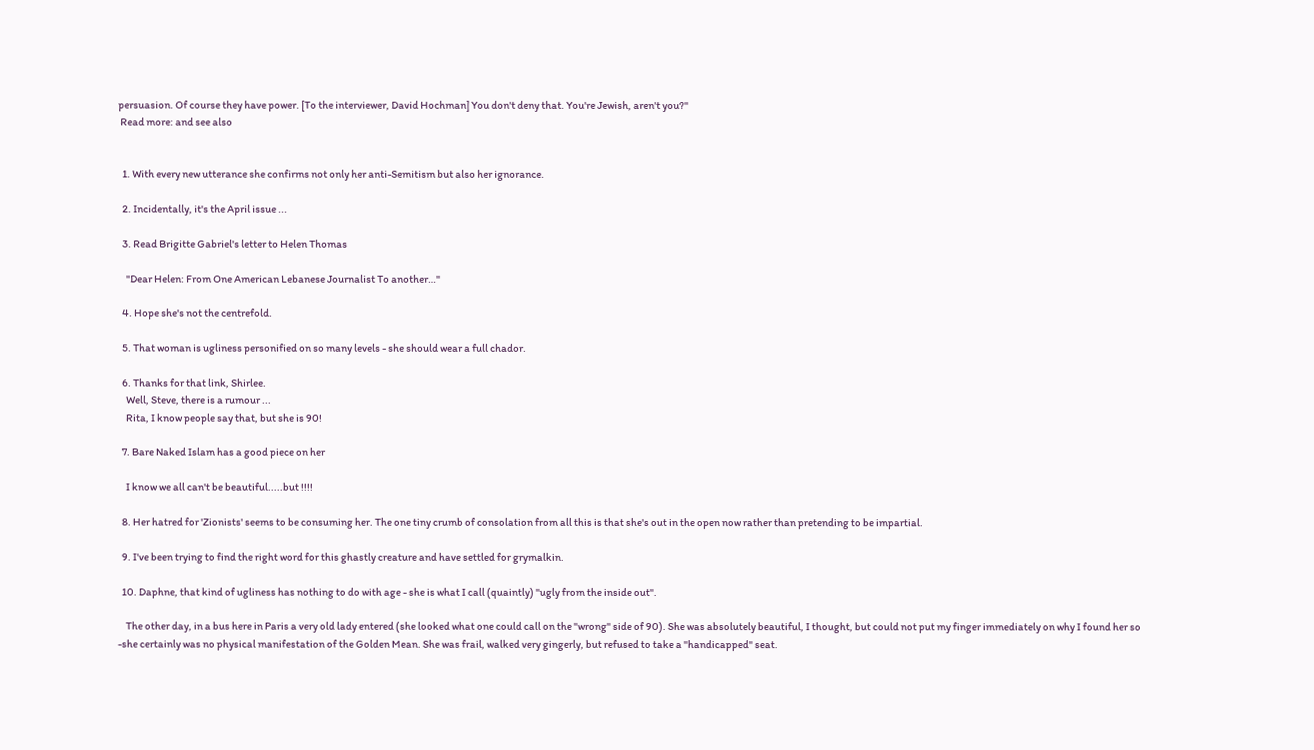persuasion. Of course they have power. [To the interviewer, David Hochman] You don't deny that. You're Jewish, aren't you?"
 Read more: and see also


  1. With every new utterance she confirms not only her anti-Semitism but also her ignorance.

  2. Incidentally, it's the April issue ...

  3. Read Brigitte Gabriel's letter to Helen Thomas

    "Dear Helen: From One American Lebanese Journalist To another…"

  4. Hope she's not the centrefold.

  5. That woman is ugliness personified on so many levels - she should wear a full chador.

  6. Thanks for that link, Shirlee.
    Well, Steve, there is a rumour ...
    Rita, I know people say that, but she is 90!

  7. Bare Naked Islam has a good piece on her

    I know we all can't be beautiful.....but !!!!

  8. Her hatred for 'Zionists' seems to be consuming her. The one tiny crumb of consolation from all this is that she's out in the open now rather than pretending to be impartial.

  9. I've been trying to find the right word for this ghastly creature and have settled for grymalkin.

  10. Daphne, that kind of ugliness has nothing to do with age - she is what I call (quaintly) "ugly from the inside out".

    The other day, in a bus here in Paris a very old lady entered (she looked what one could call on the "wrong" side of 90). She was absolutely beautiful, I thought, but could not put my finger immediately on why I found her so -she certainly was no physical manifestation of the Golden Mean. She was frail, walked very gingerly, but refused to take a "handicapped" seat.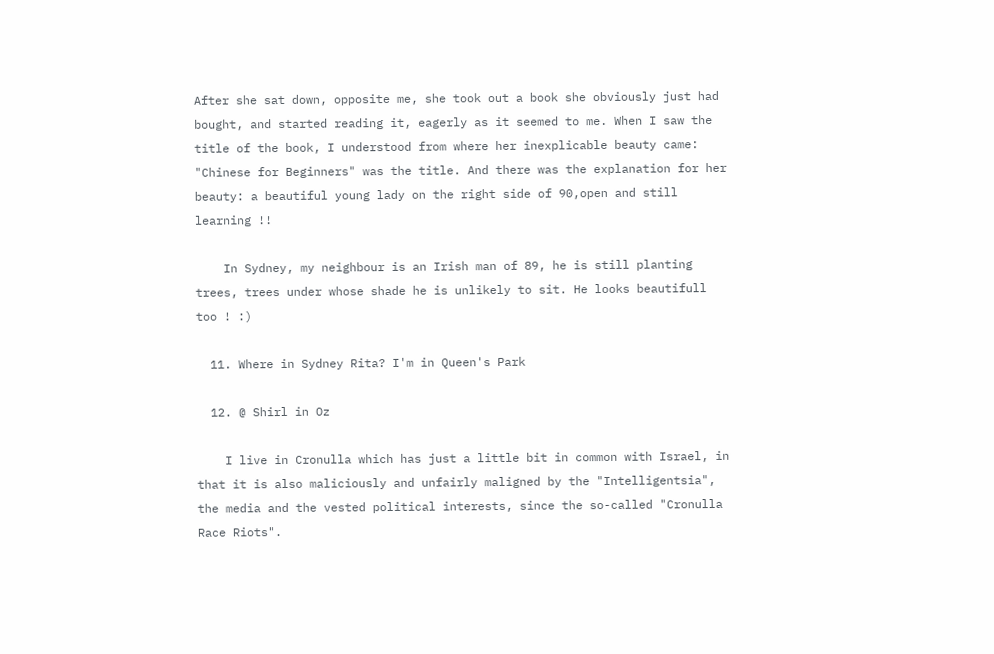After she sat down, opposite me, she took out a book she obviously just had bought, and started reading it, eagerly as it seemed to me. When I saw the title of the book, I understood from where her inexplicable beauty came: "Chinese for Beginners" was the title. And there was the explanation for her beauty: a beautiful young lady on the right side of 90,open and still learning !!

    In Sydney, my neighbour is an Irish man of 89, he is still planting trees, trees under whose shade he is unlikely to sit. He looks beautifull too ! :)

  11. Where in Sydney Rita? I'm in Queen's Park

  12. @ Shirl in Oz

    I live in Cronulla which has just a little bit in common with Israel, in that it is also maliciously and unfairly maligned by the "Intelligentsia", the media and the vested political interests, since the so-called "Cronulla Race Riots".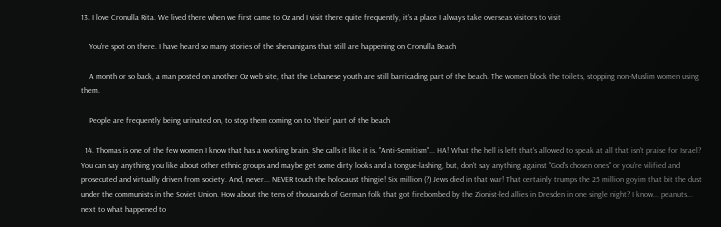13. I love Cronulla Rita. We lived there when we first came to Oz and I visit there quite frequently, it’s a place I always take overseas visitors to visit

    You're spot on there. I have heard so many stories of the shenanigans that still are happening on Cronulla Beach

    A month or so back, a man posted on another Oz web site, that the Lebanese youth are still barricading part of the beach. The women block the toilets, stopping non-Muslim women using them.

    People are frequently being urinated on, to stop them coming on to 'their' part of the beach

  14. Thomas is one of the few women I know that has a working brain. She calls it like it is. "Anti-Semitism"... HA! What the hell is left that's allowed to speak at all that isn't praise for Israel? You can say anything you like about other ethnic groups and maybe get some dirty looks and a tongue-lashing, but, don't say anything against "God's chosen ones" or you're vilified and prosecuted and virtually driven from society. And, never... NEVER touch the holocaust thingie! Six million (?) Jews died in that war! That certainly trumps the 25 million goyim that bit the dust under the communists in the Soviet Union. How about the tens of thousands of German folk that got firebombed by the Zionist-led allies in Dresden in one single night? I know... peanuts... next to what happened to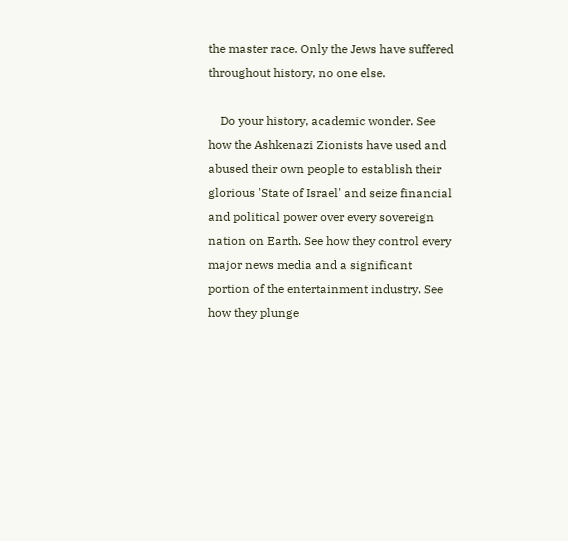the master race. Only the Jews have suffered throughout history, no one else.

    Do your history, academic wonder. See how the Ashkenazi Zionists have used and abused their own people to establish their glorious 'State of Israel' and seize financial and political power over every sovereign nation on Earth. See how they control every major news media and a significant portion of the entertainment industry. See how they plunge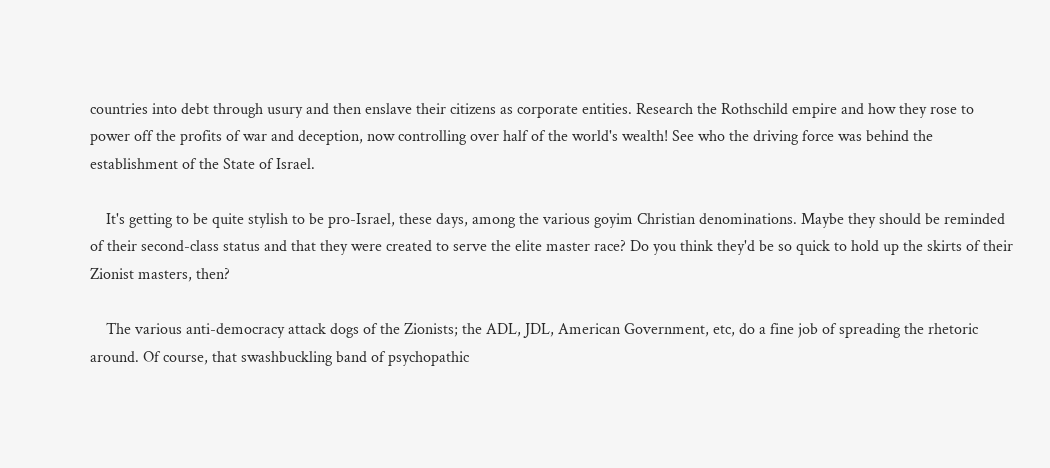countries into debt through usury and then enslave their citizens as corporate entities. Research the Rothschild empire and how they rose to power off the profits of war and deception, now controlling over half of the world's wealth! See who the driving force was behind the establishment of the State of Israel.

    It's getting to be quite stylish to be pro-Israel, these days, among the various goyim Christian denominations. Maybe they should be reminded of their second-class status and that they were created to serve the elite master race? Do you think they'd be so quick to hold up the skirts of their Zionist masters, then?

    The various anti-democracy attack dogs of the Zionists; the ADL, JDL, American Government, etc, do a fine job of spreading the rhetoric around. Of course, that swashbuckling band of psychopathic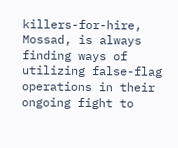killers-for-hire, Mossad, is always finding ways of utilizing false-flag operations in their ongoing fight to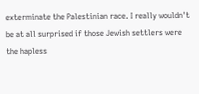exterminate the Palestinian race. I really wouldn't be at all surprised if those Jewish settlers were the hapless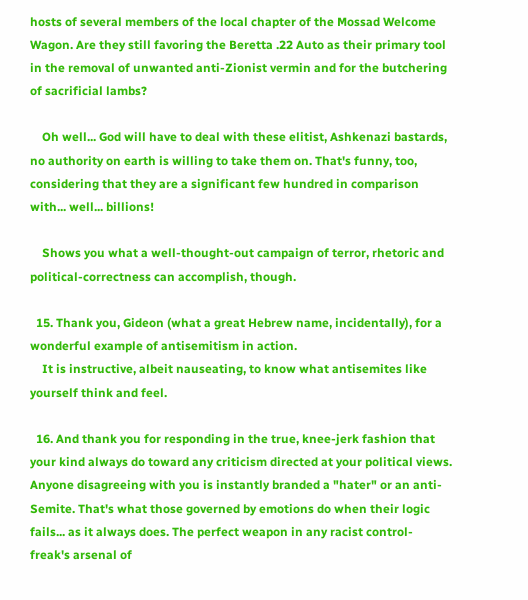hosts of several members of the local chapter of the Mossad Welcome Wagon. Are they still favoring the Beretta .22 Auto as their primary tool in the removal of unwanted anti-Zionist vermin and for the butchering of sacrificial lambs?

    Oh well... God will have to deal with these elitist, Ashkenazi bastards, no authority on earth is willing to take them on. That's funny, too, considering that they are a significant few hundred in comparison with... well... billions!

    Shows you what a well-thought-out campaign of terror, rhetoric and political-correctness can accomplish, though.

  15. Thank you, Gideon (what a great Hebrew name, incidentally), for a wonderful example of antisemitism in action.
    It is instructive, albeit nauseating, to know what antisemites like yourself think and feel.

  16. And thank you for responding in the true, knee-jerk fashion that your kind always do toward any criticism directed at your political views. Anyone disagreeing with you is instantly branded a "hater" or an anti-Semite. That's what those governed by emotions do when their logic fails... as it always does. The perfect weapon in any racist control-freak's arsenal of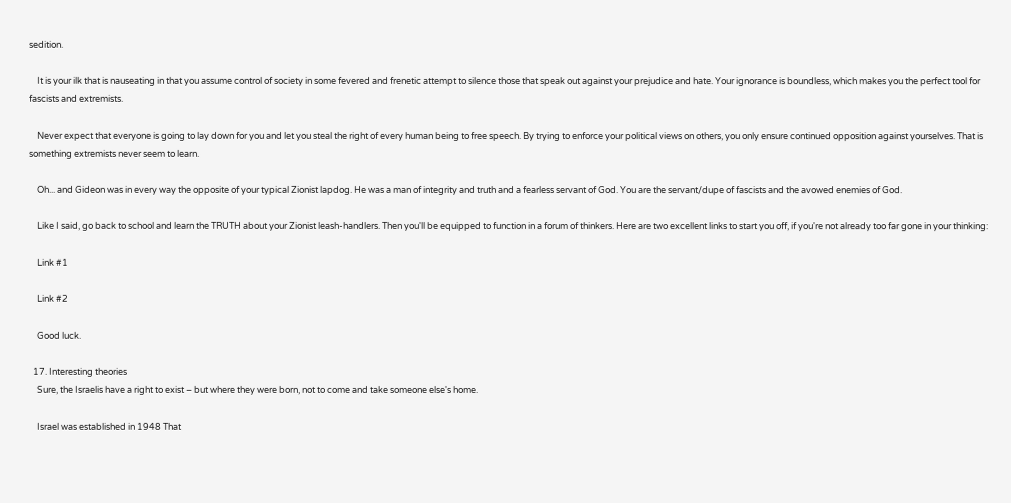sedition.

    It is your ilk that is nauseating in that you assume control of society in some fevered and frenetic attempt to silence those that speak out against your prejudice and hate. Your ignorance is boundless, which makes you the perfect tool for fascists and extremists.

    Never expect that everyone is going to lay down for you and let you steal the right of every human being to free speech. By trying to enforce your political views on others, you only ensure continued opposition against yourselves. That is something extremists never seem to learn.

    Oh... and Gideon was in every way the opposite of your typical Zionist lapdog. He was a man of integrity and truth and a fearless servant of God. You are the servant/dupe of fascists and the avowed enemies of God.

    Like I said, go back to school and learn the TRUTH about your Zionist leash-handlers. Then you'll be equipped to function in a forum of thinkers. Here are two excellent links to start you off, if you're not already too far gone in your thinking:

    Link #1

    Link #2

    Good luck.

  17. Interesting theories
    Sure, the Israelis have a right to exist – but where they were born, not to come and take someone else's home.

    Israel was established in 1948 That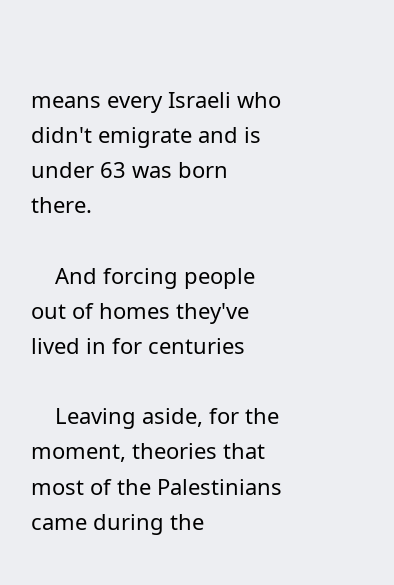means every Israeli who didn't emigrate and is under 63 was born there.

    And forcing people out of homes they've lived in for centuries

    Leaving aside, for the moment, theories that most of the Palestinians came during the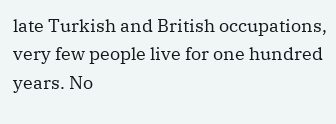late Turkish and British occupations, very few people live for one hundred years. No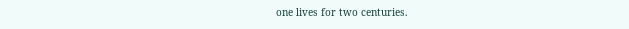one lives for two centuries.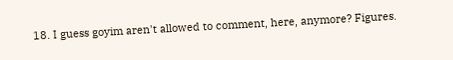18. I guess goyim aren't allowed to comment, here, anymore? Figures.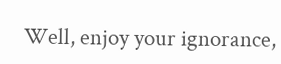Well, enjoy your ignorance,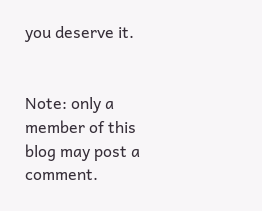you deserve it.


Note: only a member of this blog may post a comment.